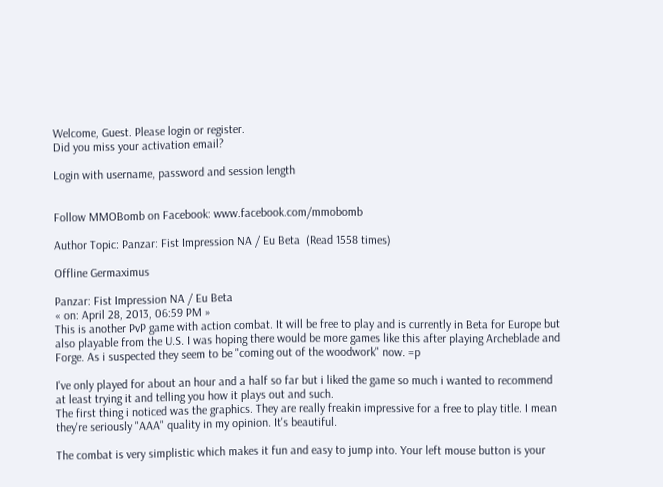Welcome, Guest. Please login or register.
Did you miss your activation email?

Login with username, password and session length


Follow MMOBomb on Facebook: www.facebook.com/mmobomb

Author Topic: Panzar: Fist Impression NA / Eu Beta  (Read 1558 times)

Offline Germaximus

Panzar: Fist Impression NA / Eu Beta
« on: April 28, 2013, 06:59 PM »
This is another PvP game with action combat. It will be free to play and is currently in Beta for Europe but also playable from the U.S. I was hoping there would be more games like this after playing Archeblade and Forge. As i suspected they seem to be "coming out of the woodwork" now. =p

I've only played for about an hour and a half so far but i liked the game so much i wanted to recommend at least trying it and telling you how it plays out and such.
The first thing i noticed was the graphics. They are really freakin impressive for a free to play title. I mean they're seriously "AAA" quality in my opinion. It's beautiful.

The combat is very simplistic which makes it fun and easy to jump into. Your left mouse button is your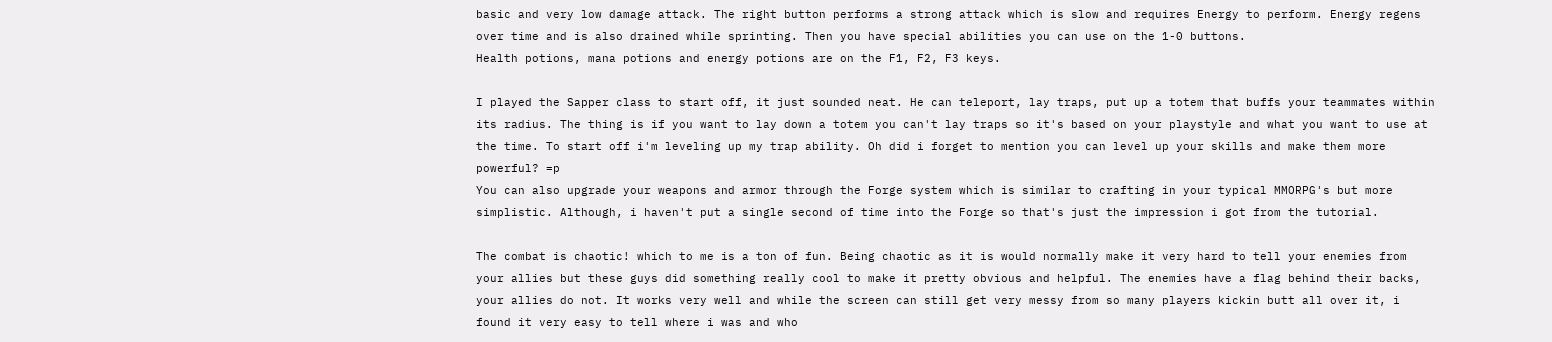basic and very low damage attack. The right button performs a strong attack which is slow and requires Energy to perform. Energy regens over time and is also drained while sprinting. Then you have special abilities you can use on the 1-0 buttons.
Health potions, mana potions and energy potions are on the F1, F2, F3 keys.

I played the Sapper class to start off, it just sounded neat. He can teleport, lay traps, put up a totem that buffs your teammates within its radius. The thing is if you want to lay down a totem you can't lay traps so it's based on your playstyle and what you want to use at the time. To start off i'm leveling up my trap ability. Oh did i forget to mention you can level up your skills and make them more powerful? =p
You can also upgrade your weapons and armor through the Forge system which is similar to crafting in your typical MMORPG's but more simplistic. Although, i haven't put a single second of time into the Forge so that's just the impression i got from the tutorial.

The combat is chaotic! which to me is a ton of fun. Being chaotic as it is would normally make it very hard to tell your enemies from your allies but these guys did something really cool to make it pretty obvious and helpful. The enemies have a flag behind their backs, your allies do not. It works very well and while the screen can still get very messy from so many players kickin butt all over it, i found it very easy to tell where i was and who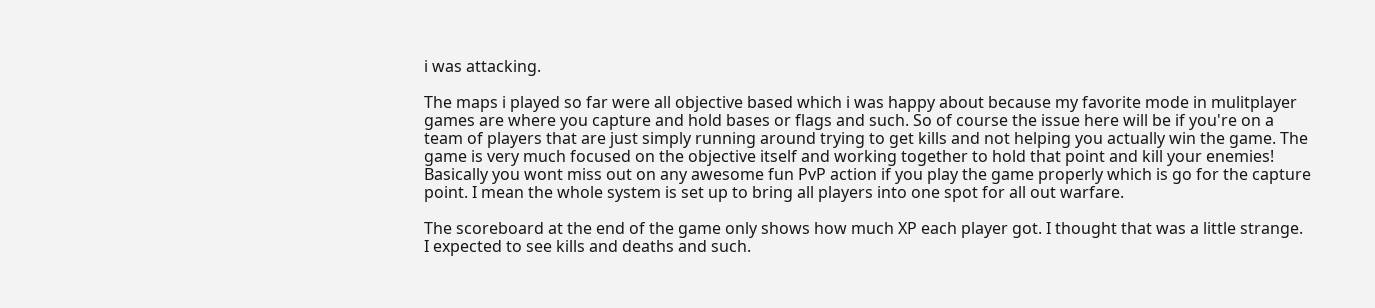i was attacking.

The maps i played so far were all objective based which i was happy about because my favorite mode in mulitplayer games are where you capture and hold bases or flags and such. So of course the issue here will be if you're on a team of players that are just simply running around trying to get kills and not helping you actually win the game. The game is very much focused on the objective itself and working together to hold that point and kill your enemies! Basically you wont miss out on any awesome fun PvP action if you play the game properly which is go for the capture point. I mean the whole system is set up to bring all players into one spot for all out warfare.

The scoreboard at the end of the game only shows how much XP each player got. I thought that was a little strange. I expected to see kills and deaths and such.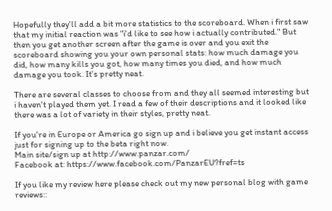Hopefully they'll add a bit more statistics to the scoreboard. When i first saw that my initial reaction was "i'd like to see how i actually contributed." But then you get another screen after the game is over and you exit the scoreboard showing you your own personal stats: how much damage you did, how many kills you got, how many times you died, and how much damage you took. It's pretty neat.

There are several classes to choose from and they all seemed interesting but i haven't played them yet. I read a few of their descriptions and it looked like there was a lot of variety in their styles, pretty neat.

If you're in Europe or America go sign up and i believe you get instant access just for signing up to the beta right now.
Main site/sign up at http://www.panzar.com/
Facebook at: https://www.facebook.com/PanzarEU?fref=ts

If you like my review here please check out my new personal blog with game reviews::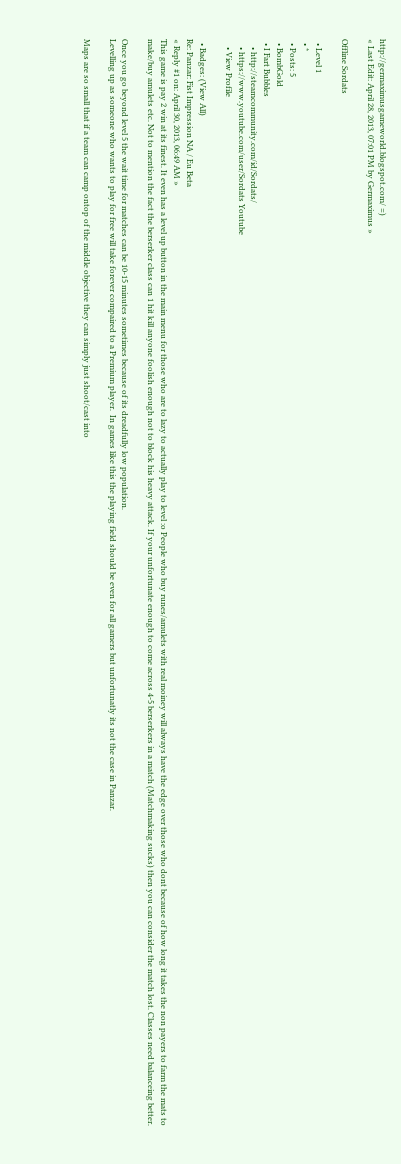http://germaximusgameworld.blogspot.com/ =)
« Last Edit: April 28, 2013, 07:01 PM by Germaximus »

Offline Sordats

  • Level 1
  • *
  • Posts: 5
  • BombGold
  • I Fart Bubbles
    • http://steamcommunity.com/id/Sordats/
    • https://www.youtube.com/user/Sordats Youtube
    • View Profile

  • Badges: (View All)
Re: Panzar: Fist Impression NA / Eu Beta
« Reply #1 on: April 30, 2013, 06:49 AM »
This game is pay 2 win at its finest. It even has a level up button in the main menu for those who are to lazy to actually play to level :o People who buy runes/amulets with real moiney will always have the edge over those who dont because of how long it takes the non payers to farm the mats to make/buy amulets etc. Not to mention the fact the berserker class can 1 hit kill anyone foolish enough not to block his heavy attack. If your unfortunate enough to come across 4-5 berserkers in a match (Matchmaking sucks) then you can consider the match lost. Classes need balanceing better.

Once you go beyond level 5 the wait time for matches can be 10-15 minutes sometimes because of its dreadfully low population.
Levelling up as someone who wants to play for free will take forever compaired to a Premium player.  In games like this the playing field should be even for all gamers but unfortunatly its not the case in Panzar.

Maps are so small that if a team can camp ontop of the middle objective they can simply just shoot/cast into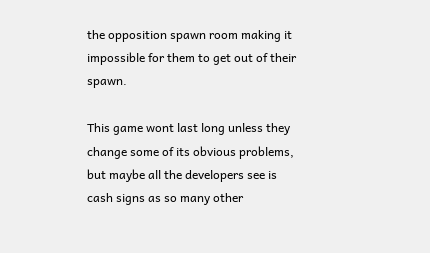the opposition spawn room making it impossible for them to get out of their spawn.

This game wont last long unless they change some of its obvious problems, but maybe all the developers see is cash signs as so many other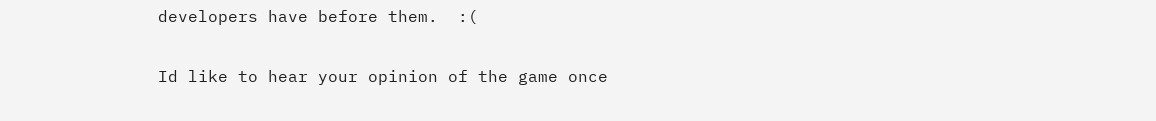developers have before them.  :(

Id like to hear your opinion of the game once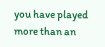you have played more than an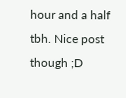hour and a half tbh. Nice post though ;D